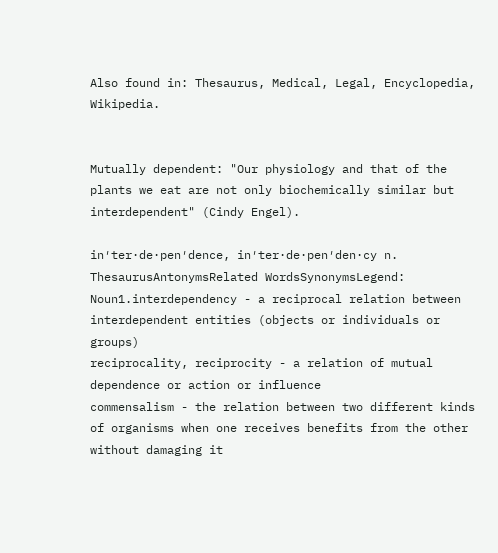Also found in: Thesaurus, Medical, Legal, Encyclopedia, Wikipedia.


Mutually dependent: "Our physiology and that of the plants we eat are not only biochemically similar but interdependent" (Cindy Engel).

in′ter·de·pen′dence, in′ter·de·pen′den·cy n.
ThesaurusAntonymsRelated WordsSynonymsLegend:
Noun1.interdependency - a reciprocal relation between interdependent entities (objects or individuals or groups)
reciprocality, reciprocity - a relation of mutual dependence or action or influence
commensalism - the relation between two different kinds of organisms when one receives benefits from the other without damaging it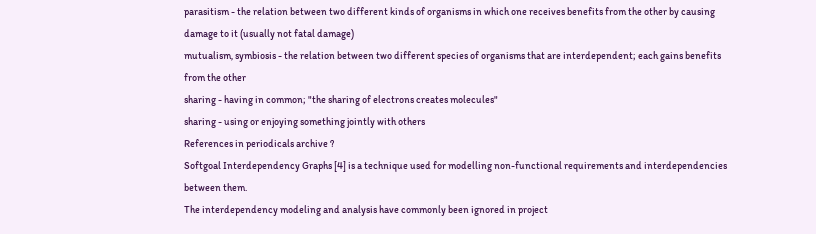parasitism - the relation between two different kinds of organisms in which one receives benefits from the other by causing damage to it (usually not fatal damage)
mutualism, symbiosis - the relation between two different species of organisms that are interdependent; each gains benefits from the other
sharing - having in common; "the sharing of electrons creates molecules"
sharing - using or enjoying something jointly with others
References in periodicals archive ?
Softgoal Interdependency Graphs [4] is a technique used for modelling non-functional requirements and interdependencies between them.
The interdependency modeling and analysis have commonly been ignored in project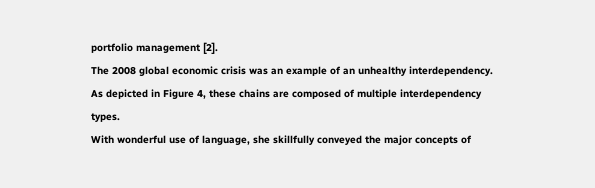portfolio management [2].
The 2008 global economic crisis was an example of an unhealthy interdependency.
As depicted in Figure 4, these chains are composed of multiple interdependency types.
With wonderful use of language, she skillfully conveyed the major concepts of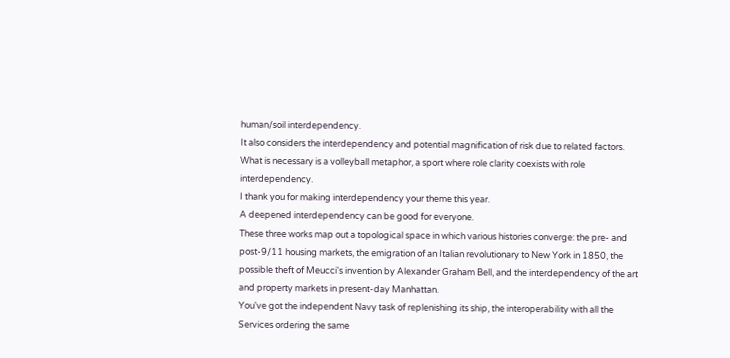human/soil interdependency.
It also considers the interdependency and potential magnification of risk due to related factors.
What is necessary is a volleyball metaphor, a sport where role clarity coexists with role interdependency.
I thank you for making interdependency your theme this year.
A deepened interdependency can be good for everyone.
These three works map out a topological space in which various histories converge: the pre- and post-9/11 housing markets, the emigration of an Italian revolutionary to New York in 1850, the possible theft of Meucci's invention by Alexander Graham Bell, and the interdependency of the art and property markets in present-day Manhattan.
You've got the independent Navy task of replenishing its ship, the interoperability with all the Services ordering the same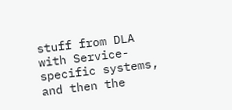stuff from DLA with Service-specific systems, and then the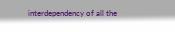interdependency of all the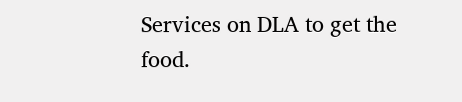Services on DLA to get the food.